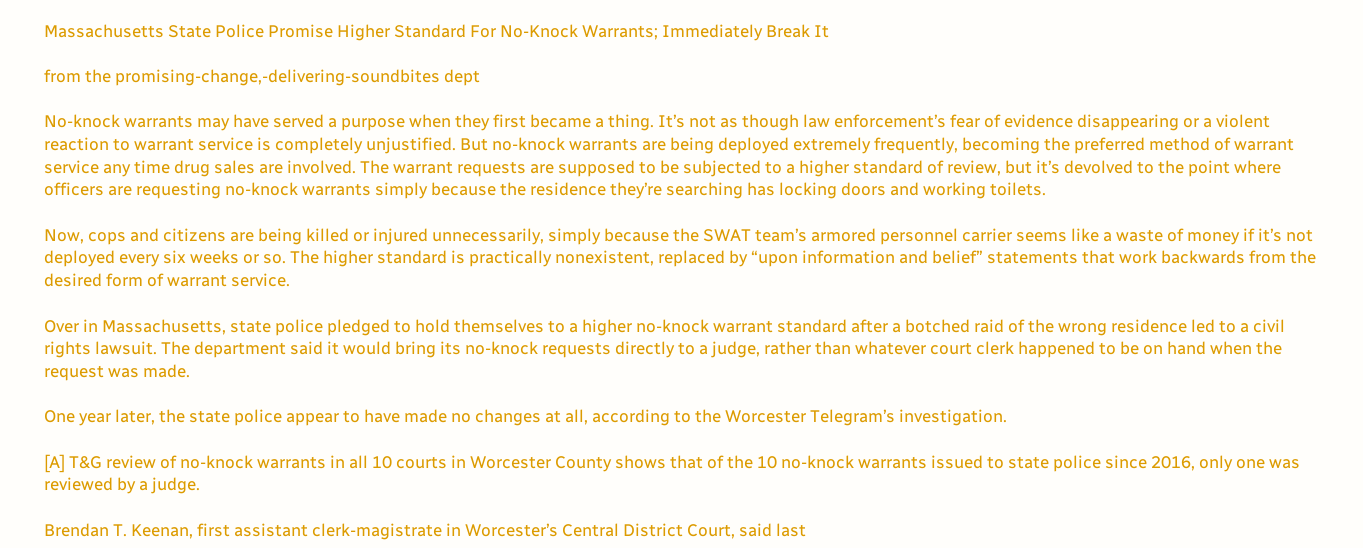Massachusetts State Police Promise Higher Standard For No-Knock Warrants; Immediately Break It

from the promising-change,-delivering-soundbites dept

No-knock warrants may have served a purpose when they first became a thing. It’s not as though law enforcement’s fear of evidence disappearing or a violent reaction to warrant service is completely unjustified. But no-knock warrants are being deployed extremely frequently, becoming the preferred method of warrant service any time drug sales are involved. The warrant requests are supposed to be subjected to a higher standard of review, but it’s devolved to the point where officers are requesting no-knock warrants simply because the residence they’re searching has locking doors and working toilets.

Now, cops and citizens are being killed or injured unnecessarily, simply because the SWAT team’s armored personnel carrier seems like a waste of money if it’s not deployed every six weeks or so. The higher standard is practically nonexistent, replaced by “upon information and belief” statements that work backwards from the desired form of warrant service.

Over in Massachusetts, state police pledged to hold themselves to a higher no-knock warrant standard after a botched raid of the wrong residence led to a civil rights lawsuit. The department said it would bring its no-knock requests directly to a judge, rather than whatever court clerk happened to be on hand when the request was made.

One year later, the state police appear to have made no changes at all, according to the Worcester Telegram’s investigation.

[A] T&G review of no-knock warrants in all 10 courts in Worcester County shows that of the 10 no-knock warrants issued to state police since 2016, only one was reviewed by a judge.

Brendan T. Keenan, first assistant clerk-magistrate in Worcester’s Central District Court, said last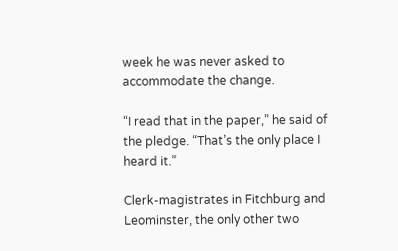week he was never asked to accommodate the change.

“I read that in the paper,” he said of the pledge. “That’s the only place I heard it.”

Clerk-magistrates in Fitchburg and Leominster, the only other two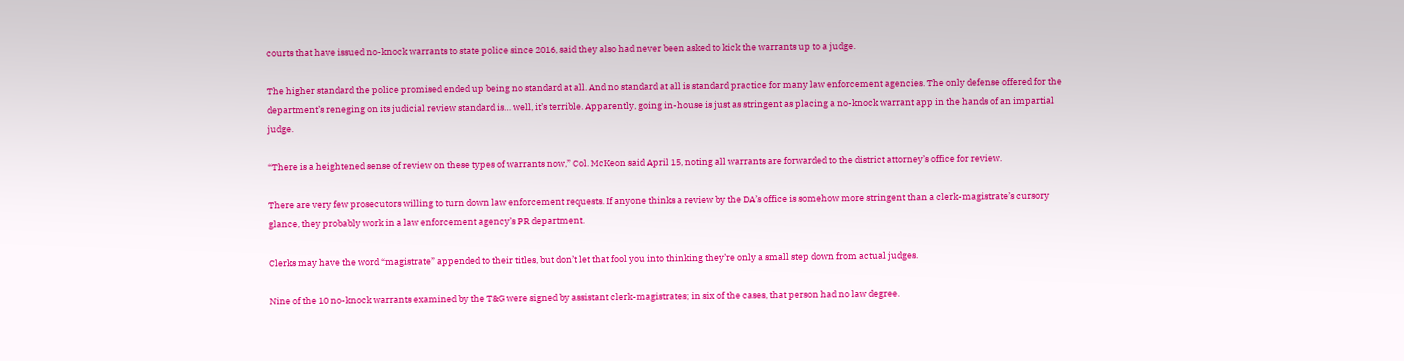courts that have issued no-knock warrants to state police since 2016, said they also had never been asked to kick the warrants up to a judge.

The higher standard the police promised ended up being no standard at all. And no standard at all is standard practice for many law enforcement agencies. The only defense offered for the department’s reneging on its judicial review standard is… well, it’s terrible. Apparently, going in-house is just as stringent as placing a no-knock warrant app in the hands of an impartial judge.

“There is a heightened sense of review on these types of warrants now,” Col. McKeon said April 15, noting all warrants are forwarded to the district attorney’s office for review.

There are very few prosecutors willing to turn down law enforcement requests. If anyone thinks a review by the DA’s office is somehow more stringent than a clerk-magistrate’s cursory glance, they probably work in a law enforcement agency’s PR department.

Clerks may have the word “magistrate” appended to their titles, but don’t let that fool you into thinking they’re only a small step down from actual judges.

Nine of the 10 no-knock warrants examined by the T&G were signed by assistant clerk-magistrates; in six of the cases, that person had no law degree.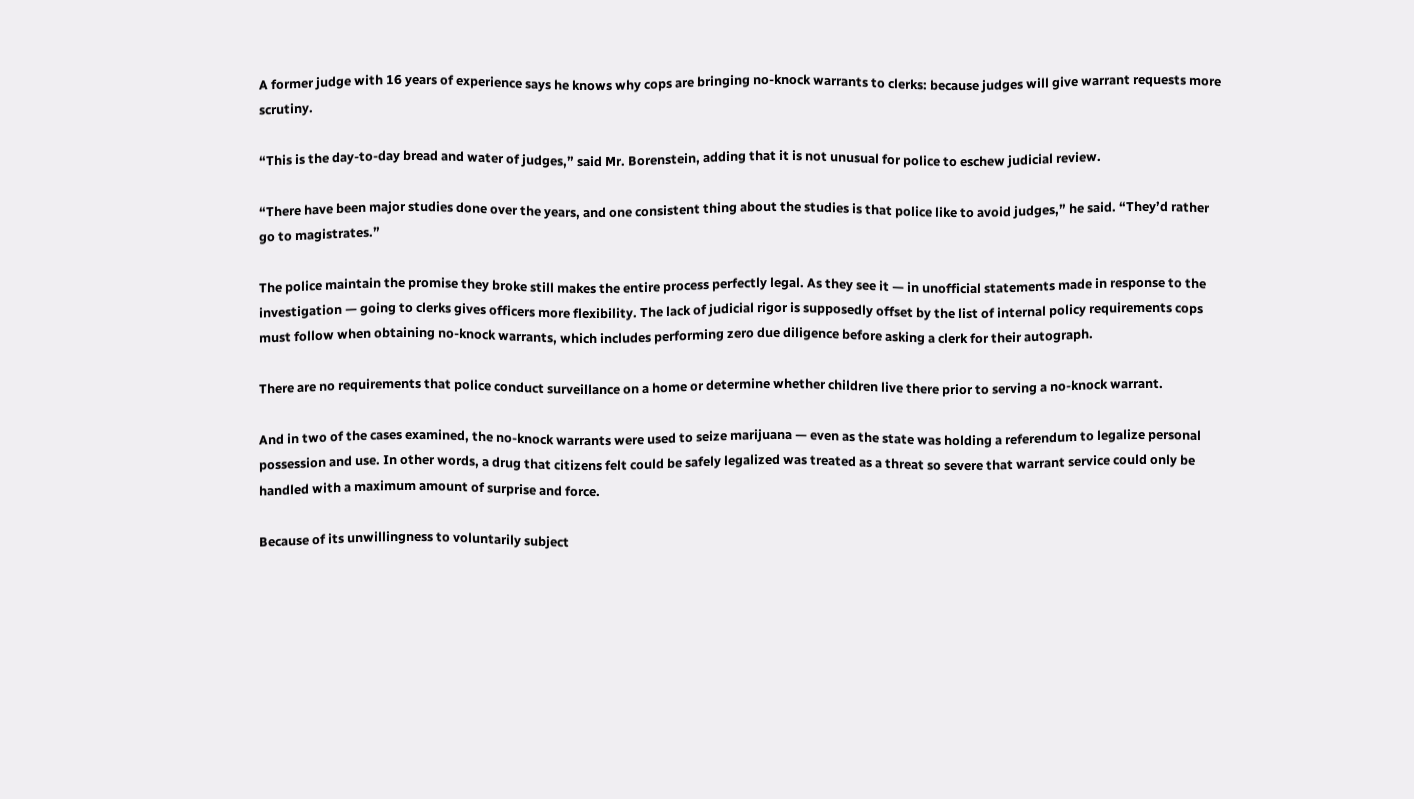A former judge with 16 years of experience says he knows why cops are bringing no-knock warrants to clerks: because judges will give warrant requests more scrutiny.

“This is the day-to-day bread and water of judges,” said Mr. Borenstein, adding that it is not unusual for police to eschew judicial review.

“There have been major studies done over the years, and one consistent thing about the studies is that police like to avoid judges,” he said. “They’d rather go to magistrates.”

The police maintain the promise they broke still makes the entire process perfectly legal. As they see it — in unofficial statements made in response to the investigation — going to clerks gives officers more flexibility. The lack of judicial rigor is supposedly offset by the list of internal policy requirements cops must follow when obtaining no-knock warrants, which includes performing zero due diligence before asking a clerk for their autograph.

There are no requirements that police conduct surveillance on a home or determine whether children live there prior to serving a no-knock warrant.

And in two of the cases examined, the no-knock warrants were used to seize marijuana — even as the state was holding a referendum to legalize personal possession and use. In other words, a drug that citizens felt could be safely legalized was treated as a threat so severe that warrant service could only be handled with a maximum amount of surprise and force.

Because of its unwillingness to voluntarily subject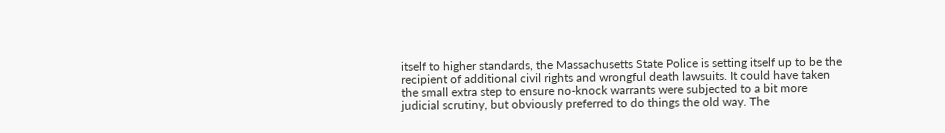itself to higher standards, the Massachusetts State Police is setting itself up to be the recipient of additional civil rights and wrongful death lawsuits. It could have taken the small extra step to ensure no-knock warrants were subjected to a bit more judicial scrutiny, but obviously preferred to do things the old way. The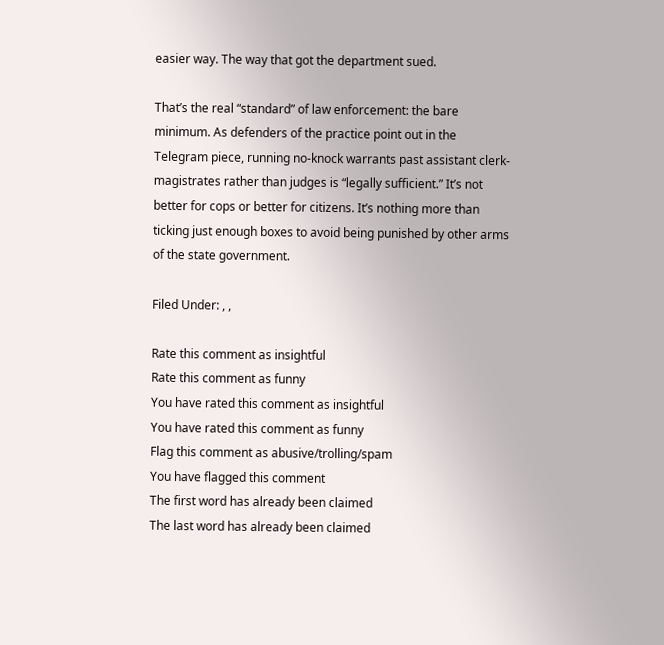easier way. The way that got the department sued.

That’s the real “standard” of law enforcement: the bare minimum. As defenders of the practice point out in the Telegram piece, running no-knock warrants past assistant clerk-magistrates rather than judges is “legally sufficient.” It’s not better for cops or better for citizens. It’s nothing more than ticking just enough boxes to avoid being punished by other arms of the state government.

Filed Under: , ,

Rate this comment as insightful
Rate this comment as funny
You have rated this comment as insightful
You have rated this comment as funny
Flag this comment as abusive/trolling/spam
You have flagged this comment
The first word has already been claimed
The last word has already been claimed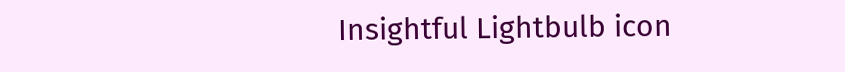Insightful Lightbulb icon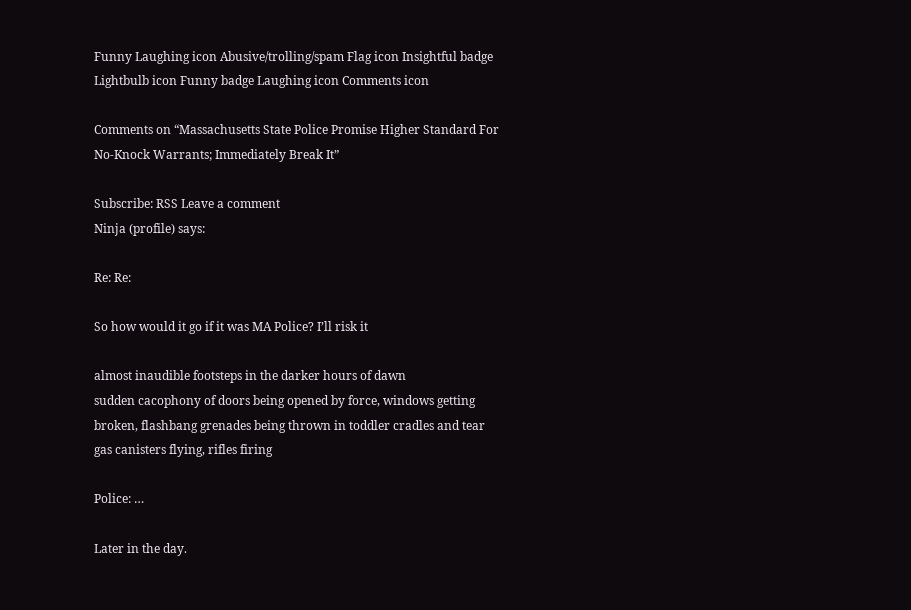Funny Laughing icon Abusive/trolling/spam Flag icon Insightful badge Lightbulb icon Funny badge Laughing icon Comments icon

Comments on “Massachusetts State Police Promise Higher Standard For No-Knock Warrants; Immediately Break It”

Subscribe: RSS Leave a comment
Ninja (profile) says:

Re: Re:

So how would it go if it was MA Police? I’ll risk it

almost inaudible footsteps in the darker hours of dawn
sudden cacophony of doors being opened by force, windows getting broken, flashbang grenades being thrown in toddler cradles and tear gas canisters flying, rifles firing

Police: …

Later in the day.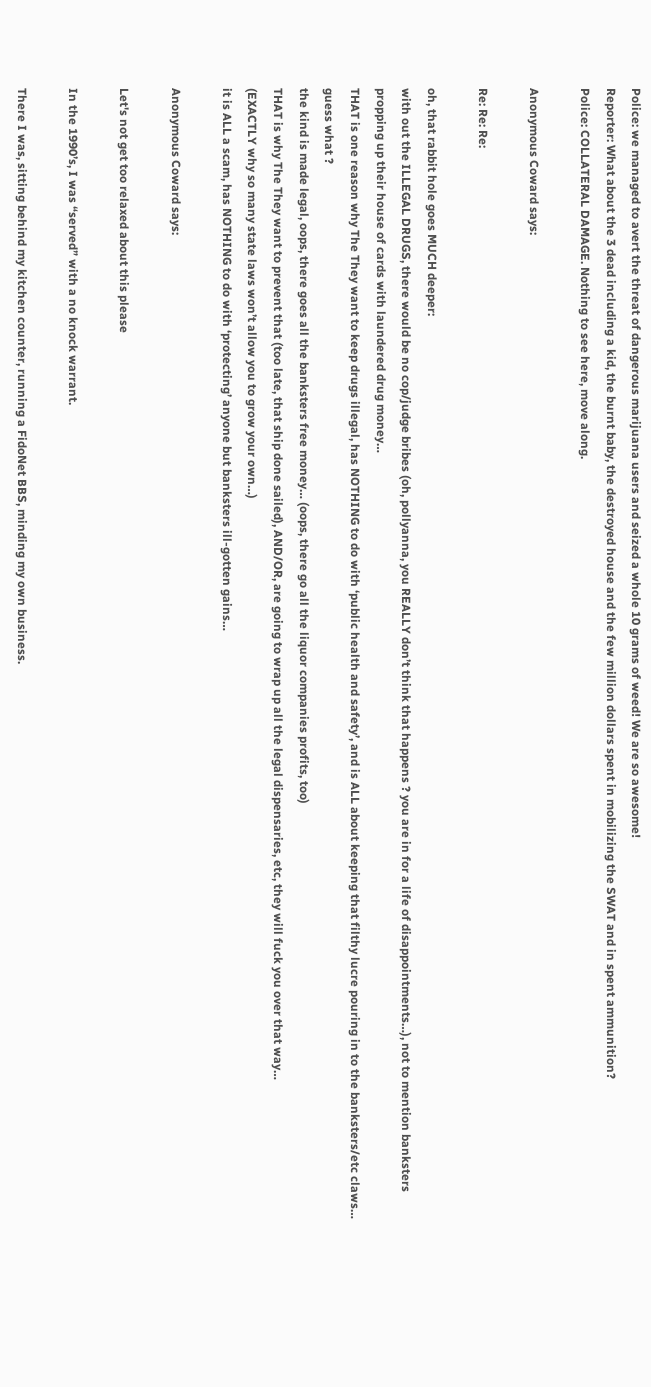Police: we managed to avert the threat of dangerous marijuana users and seized a whole 10 grams of weed! We are so awesome!
Reporter: What about the 3 dead including a kid, the burnt baby, the destroyed house and the few million dollars spent in mobilizing the SWAT and in spent ammunition?
Police: COLLATERAL DAMAGE. Nothing to see here, move along.

Anonymous Coward says:

Re: Re: Re:

oh, that rabbit hole goes MUCH deeper:
with out the ILLEGAL DRUGS, there would be no cop/judge bribes (oh, pollyanna, you REALLY don’t think that happens ? you are in for a life of disappointments…), not to mention banksters propping up their house of cards with laundered drug money…
THAT is one reason why The They want to keep drugs illegal, has NOTHING to do with ‘public health and safety’, and is ALL about keeping that filthy lucre pouring in to the banksters/etc claws…
guess what ?
the kind is made legal, oops, there goes all the banksters free money… (oops, there go all the liquor companies profits, too)
THAT is why The They want to prevent that (too late, that ship done sailed), AND/OR, are going to wrap up all the legal dispensaries, etc, they will fuck you over that way…
(EXACTLY why so many state laws won’t allow you to grow your own…)
it is ALL a scam, has NOTHING to do with ‘protecting’ anyone but banksters ill-gotten gains…

Anonymous Coward says:

Let's not get too relaxed about this please

In the 1990’s, I was “served” with a no knock warrant.

There I was, sitting behind my kitchen counter, running a FidoNet BBS, minding my own business.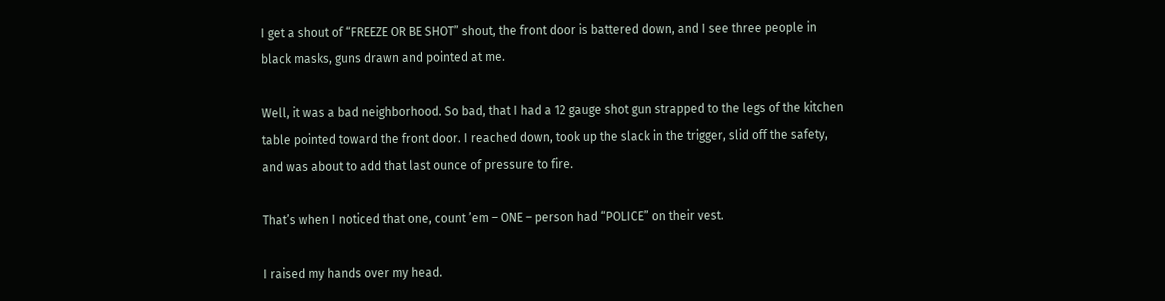I get a shout of “FREEZE OR BE SHOT” shout, the front door is battered down, and I see three people in black masks, guns drawn and pointed at me.

Well, it was a bad neighborhood. So bad, that I had a 12 gauge shot gun strapped to the legs of the kitchen table pointed toward the front door. I reached down, took up the slack in the trigger, slid off the safety, and was about to add that last ounce of pressure to fire.

That’s when I noticed that one, count ’em – ONE – person had “POLICE” on their vest.

I raised my hands over my head.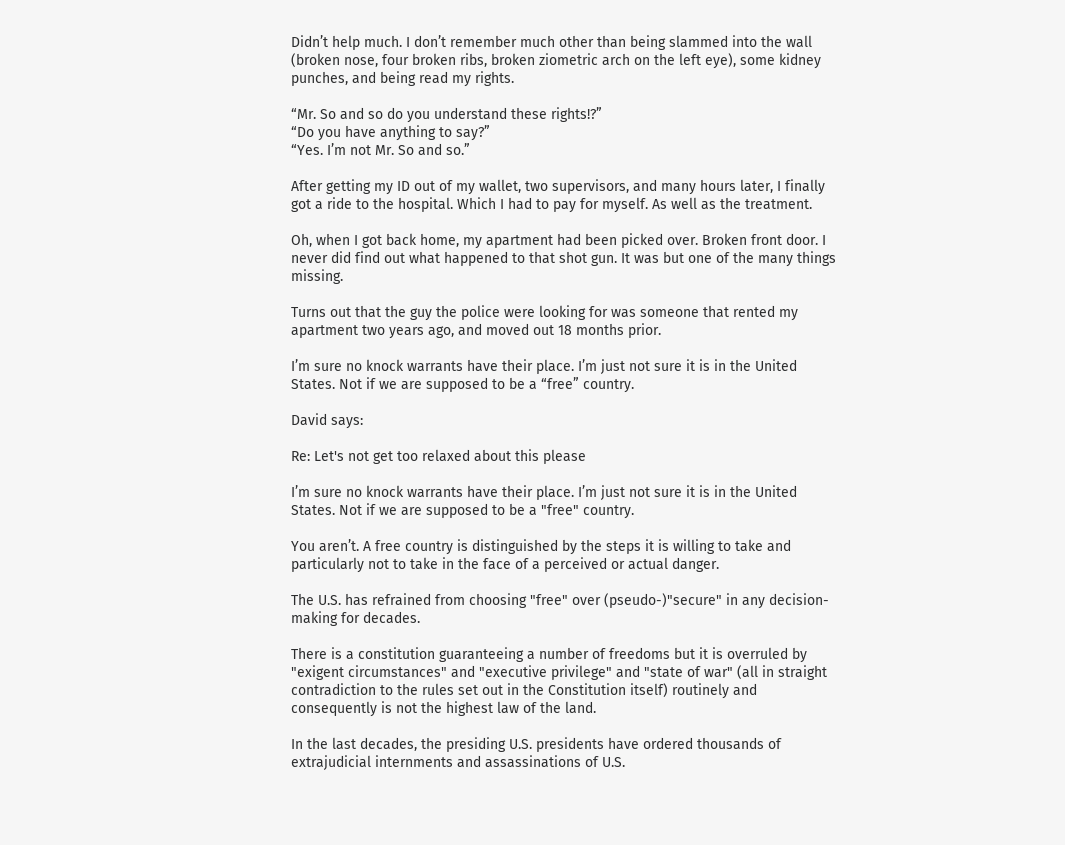Didn’t help much. I don’t remember much other than being slammed into the wall (broken nose, four broken ribs, broken ziometric arch on the left eye), some kidney punches, and being read my rights.

“Mr. So and so do you understand these rights!?”
“Do you have anything to say?”
“Yes. I’m not Mr. So and so.”

After getting my ID out of my wallet, two supervisors, and many hours later, I finally got a ride to the hospital. Which I had to pay for myself. As well as the treatment.

Oh, when I got back home, my apartment had been picked over. Broken front door. I never did find out what happened to that shot gun. It was but one of the many things missing.

Turns out that the guy the police were looking for was someone that rented my apartment two years ago, and moved out 18 months prior.

I’m sure no knock warrants have their place. I’m just not sure it is in the United States. Not if we are supposed to be a “free” country.

David says:

Re: Let's not get too relaxed about this please

I’m sure no knock warrants have their place. I’m just not sure it is in the United States. Not if we are supposed to be a "free" country.

You aren’t. A free country is distinguished by the steps it is willing to take and particularly not to take in the face of a perceived or actual danger.

The U.S. has refrained from choosing "free" over (pseudo-)"secure" in any decision-making for decades.

There is a constitution guaranteeing a number of freedoms but it is overruled by "exigent circumstances" and "executive privilege" and "state of war" (all in straight contradiction to the rules set out in the Constitution itself) routinely and consequently is not the highest law of the land.

In the last decades, the presiding U.S. presidents have ordered thousands of extrajudicial internments and assassinations of U.S.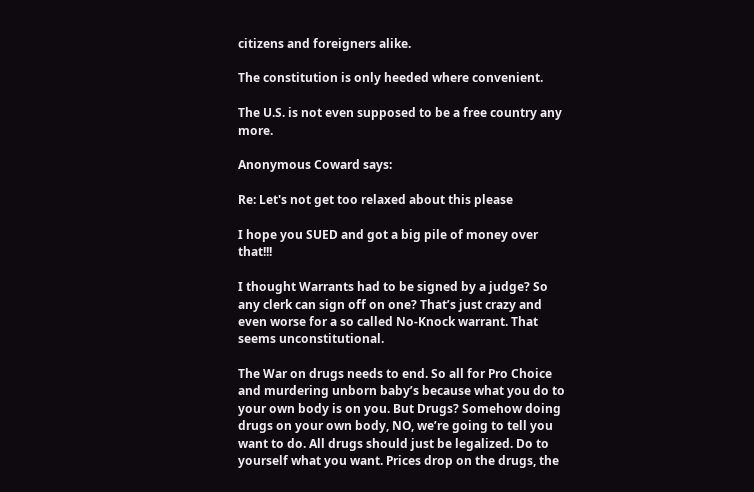citizens and foreigners alike.

The constitution is only heeded where convenient.

The U.S. is not even supposed to be a free country any more.

Anonymous Coward says:

Re: Let's not get too relaxed about this please

I hope you SUED and got a big pile of money over that!!!

I thought Warrants had to be signed by a judge? So any clerk can sign off on one? That’s just crazy and even worse for a so called No-Knock warrant. That seems unconstitutional.

The War on drugs needs to end. So all for Pro Choice and murdering unborn baby’s because what you do to your own body is on you. But Drugs? Somehow doing drugs on your own body, NO, we’re going to tell you want to do. All drugs should just be legalized. Do to yourself what you want. Prices drop on the drugs, the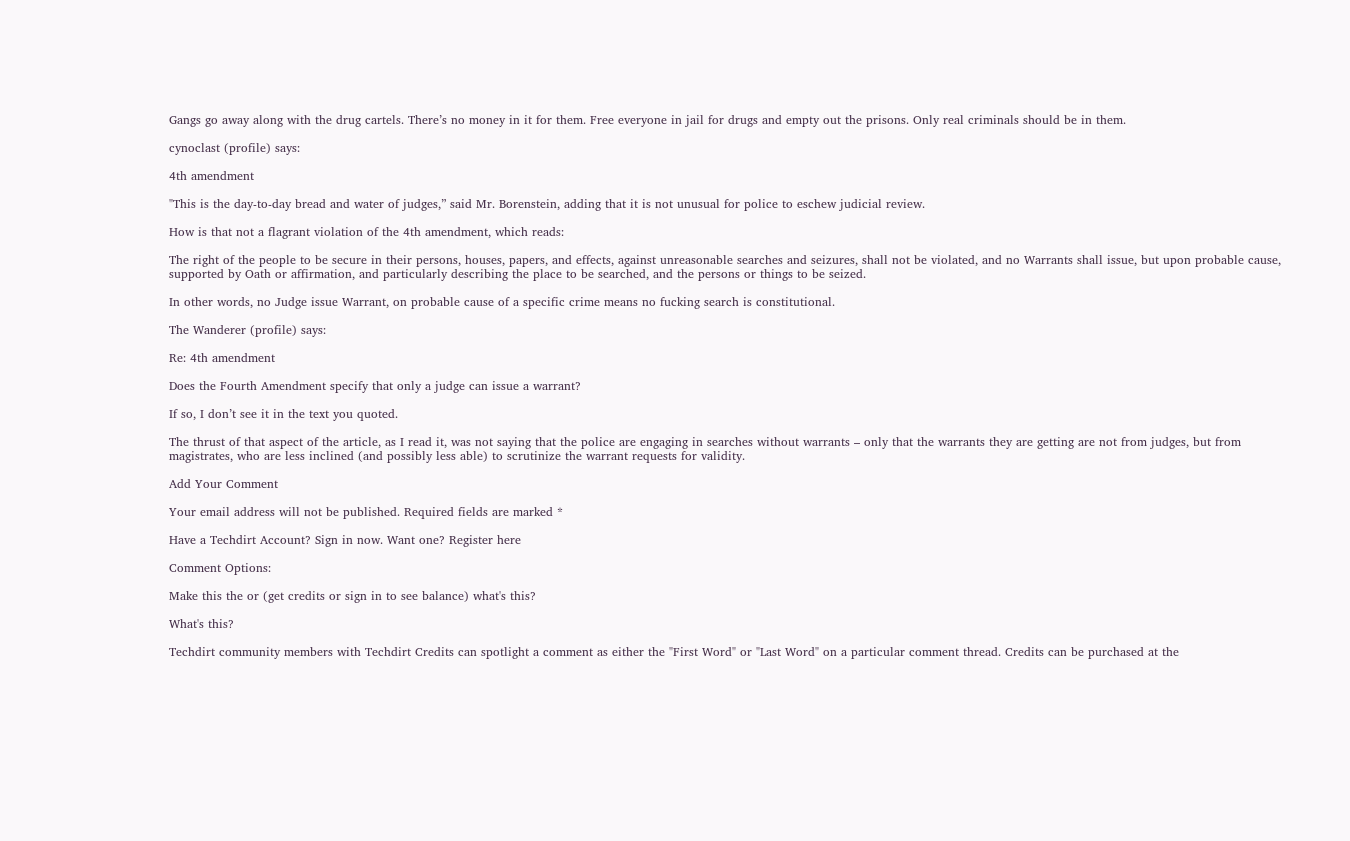Gangs go away along with the drug cartels. There’s no money in it for them. Free everyone in jail for drugs and empty out the prisons. Only real criminals should be in them.

cynoclast (profile) says:

4th amendment

"This is the day-to-day bread and water of judges,” said Mr. Borenstein, adding that it is not unusual for police to eschew judicial review.

How is that not a flagrant violation of the 4th amendment, which reads:

The right of the people to be secure in their persons, houses, papers, and effects, against unreasonable searches and seizures, shall not be violated, and no Warrants shall issue, but upon probable cause, supported by Oath or affirmation, and particularly describing the place to be searched, and the persons or things to be seized.

In other words, no Judge issue Warrant, on probable cause of a specific crime means no fucking search is constitutional.

The Wanderer (profile) says:

Re: 4th amendment

Does the Fourth Amendment specify that only a judge can issue a warrant?

If so, I don’t see it in the text you quoted.

The thrust of that aspect of the article, as I read it, was not saying that the police are engaging in searches without warrants – only that the warrants they are getting are not from judges, but from magistrates, who are less inclined (and possibly less able) to scrutinize the warrant requests for validity.

Add Your Comment

Your email address will not be published. Required fields are marked *

Have a Techdirt Account? Sign in now. Want one? Register here

Comment Options:

Make this the or (get credits or sign in to see balance) what's this?

What's this?

Techdirt community members with Techdirt Credits can spotlight a comment as either the "First Word" or "Last Word" on a particular comment thread. Credits can be purchased at the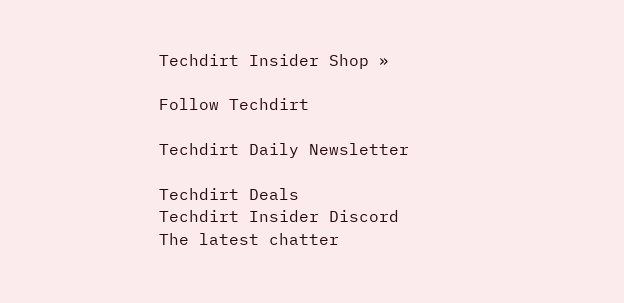Techdirt Insider Shop »

Follow Techdirt

Techdirt Daily Newsletter

Techdirt Deals
Techdirt Insider Discord
The latest chatter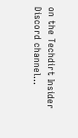on the Techdirt Insider Discord channel...